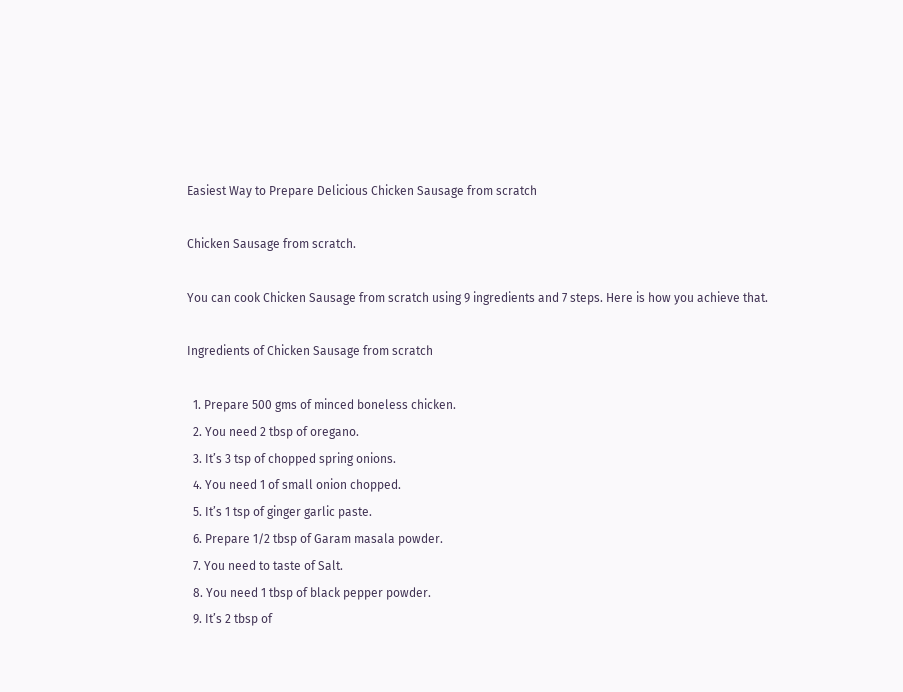Easiest Way to Prepare Delicious Chicken Sausage from scratch

Chicken Sausage from scratch.

You can cook Chicken Sausage from scratch using 9 ingredients and 7 steps. Here is how you achieve that.

Ingredients of Chicken Sausage from scratch

  1. Prepare 500 gms of minced boneless chicken.
  2. You need 2 tbsp of oregano.
  3. It’s 3 tsp of chopped spring onions.
  4. You need 1 of small onion chopped.
  5. It’s 1 tsp of ginger garlic paste.
  6. Prepare 1/2 tbsp of Garam masala powder.
  7. You need to taste of Salt.
  8. You need 1 tbsp of black pepper powder.
  9. It’s 2 tbsp of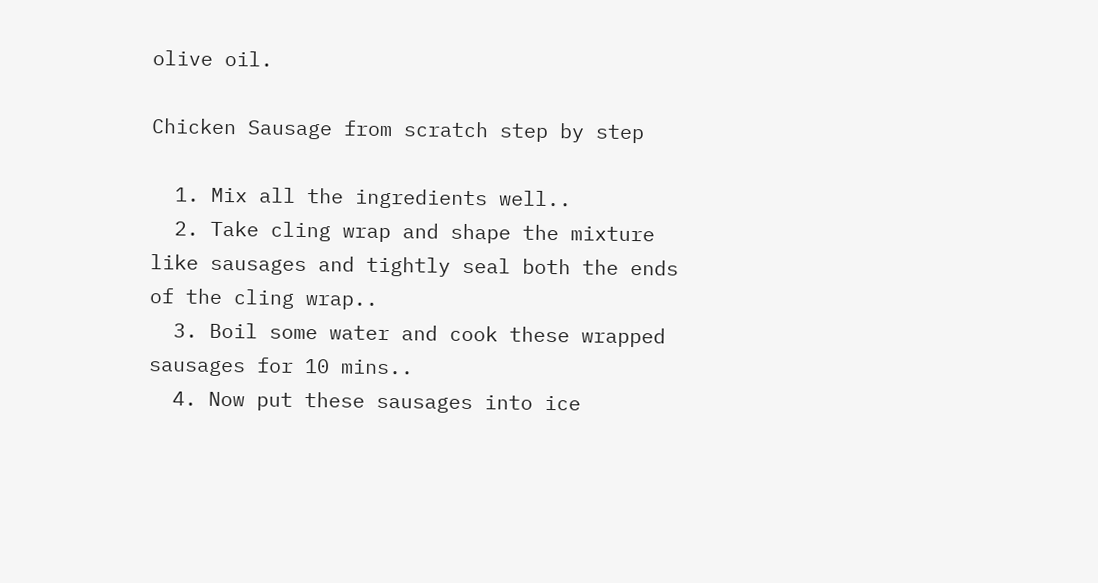olive oil.

Chicken Sausage from scratch step by step

  1. Mix all the ingredients well..
  2. Take cling wrap and shape the mixture like sausages and tightly seal both the ends of the cling wrap..
  3. Boil some water and cook these wrapped sausages for 10 mins..
  4. Now put these sausages into ice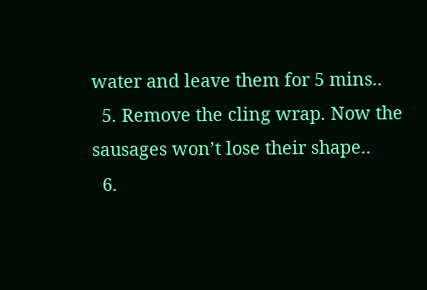water and leave them for 5 mins..
  5. Remove the cling wrap. Now the sausages won’t lose their shape..
  6.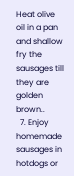Heat olive oil in a pan and shallow fry the sausages till they are golden brown..
  7. Enjoy homemade sausages in hotdogs or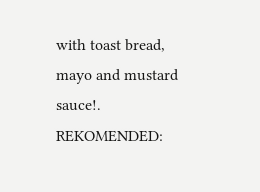with toast bread, mayo and mustard sauce!.
REKOMENDED: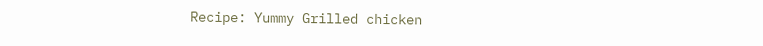Recipe: Yummy Grilled chicken